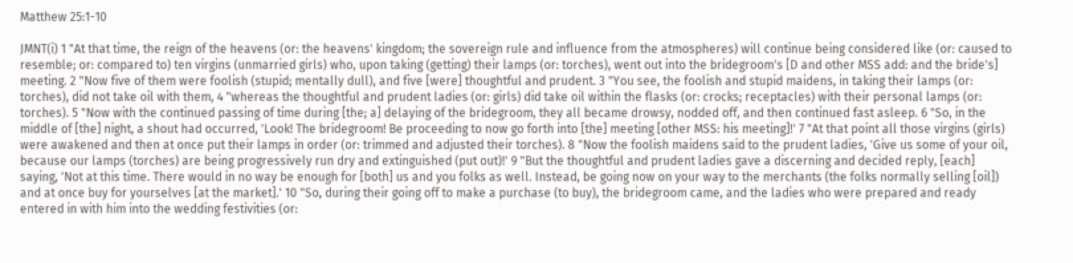Matthew 25:1-10

JMNT(i) 1 "At that time, the reign of the heavens (or: the heavens' kingdom; the sovereign rule and influence from the atmospheres) will continue being considered like (or: caused to resemble; or: compared to) ten virgins (unmarried girls) who, upon taking (getting) their lamps (or: torches), went out into the bridegroom's [D and other MSS add: and the bride's] meeting. 2 "Now five of them were foolish (stupid; mentally dull), and five [were] thoughtful and prudent. 3 "You see, the foolish and stupid maidens, in taking their lamps (or: torches), did not take oil with them, 4 "whereas the thoughtful and prudent ladies (or: girls) did take oil within the flasks (or: crocks; receptacles) with their personal lamps (or: torches). 5 "Now with the continued passing of time during [the; a] delaying of the bridegroom, they all became drowsy, nodded off, and then continued fast asleep. 6 "So, in the middle of [the] night, a shout had occurred, 'Look! The bridegroom! Be proceeding to now go forth into [the] meeting [other MSS: his meeting]!' 7 "At that point all those virgins (girls) were awakened and then at once put their lamps in order (or: trimmed and adjusted their torches). 8 "Now the foolish maidens said to the prudent ladies, 'Give us some of your oil, because our lamps (torches) are being progressively run dry and extinguished (put out)!' 9 "But the thoughtful and prudent ladies gave a discerning and decided reply, [each] saying, 'Not at this time. There would in no way be enough for [both] us and you folks as well. Instead, be going now on your way to the merchants (the folks normally selling [oil]) and at once buy for yourselves [at the market].' 10 "So, during their going off to make a purchase (to buy), the bridegroom came, and the ladies who were prepared and ready entered in with him into the wedding festivities (or: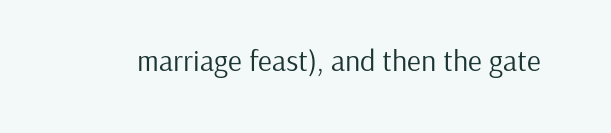marriage feast), and then the gate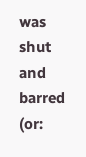was shut and barred (or: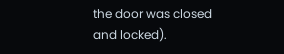the door was closed and locked).